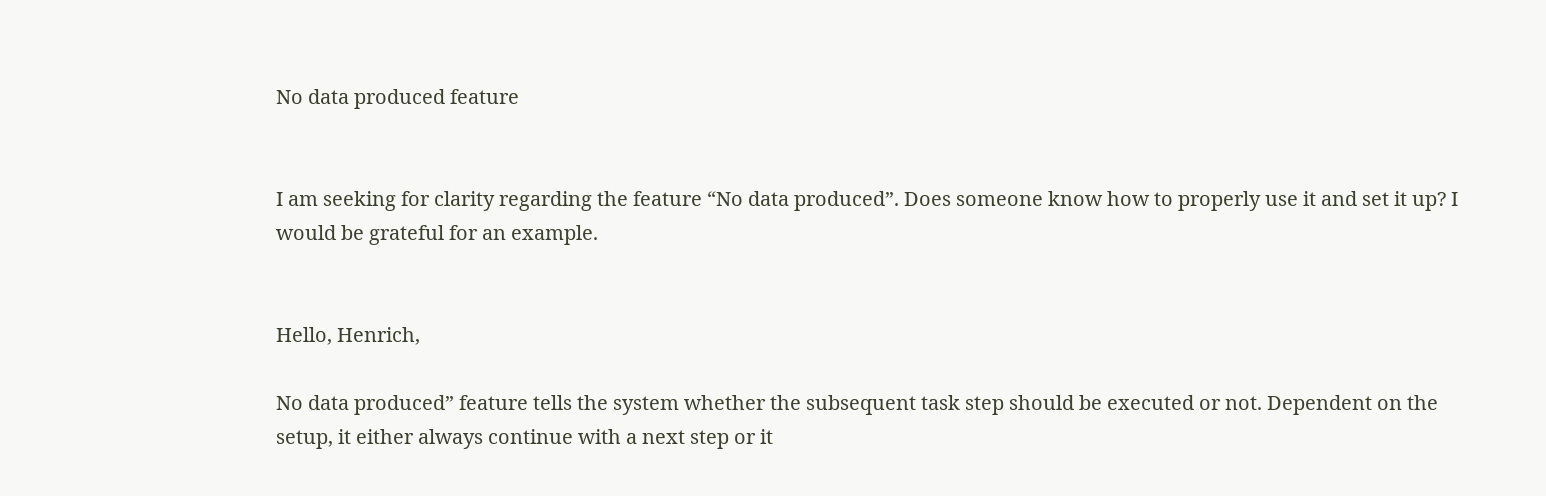No data produced feature


I am seeking for clarity regarding the feature “No data produced”. Does someone know how to properly use it and set it up? I would be grateful for an example.


Hello, Henrich,

No data produced” feature tells the system whether the subsequent task step should be executed or not. Dependent on the setup, it either always continue with a next step or it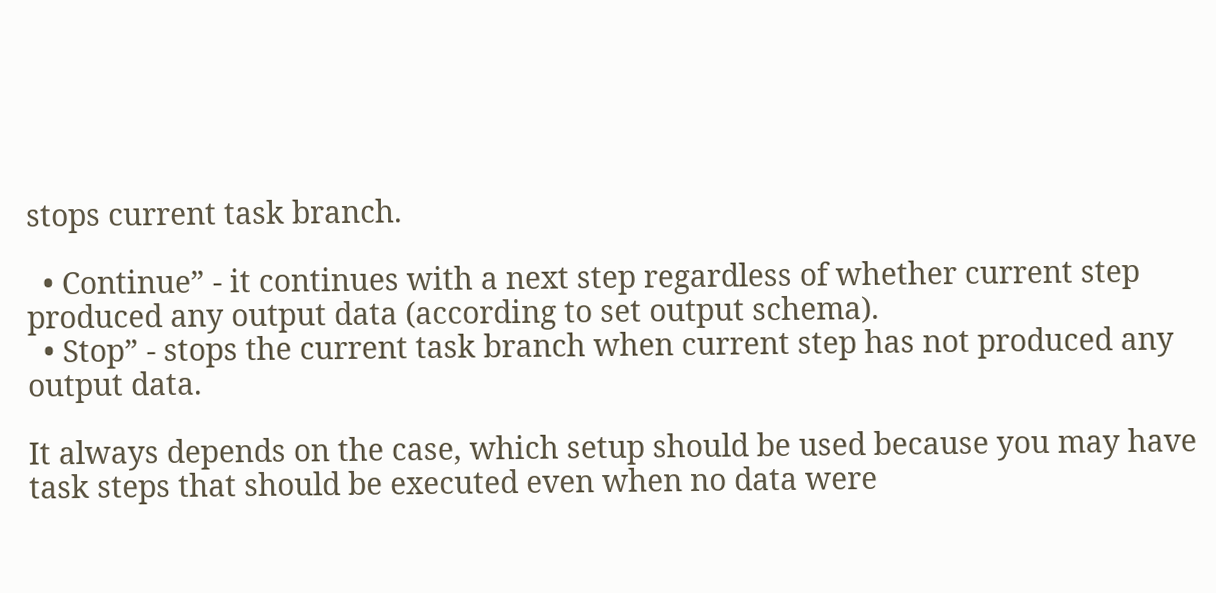stops current task branch.

  • Continue” - it continues with a next step regardless of whether current step produced any output data (according to set output schema).
  • Stop” - stops the current task branch when current step has not produced any output data.

It always depends on the case, which setup should be used because you may have task steps that should be executed even when no data were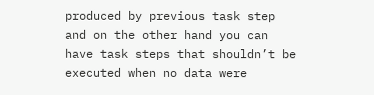produced by previous task step and on the other hand you can have task steps that shouldn’t be executed when no data were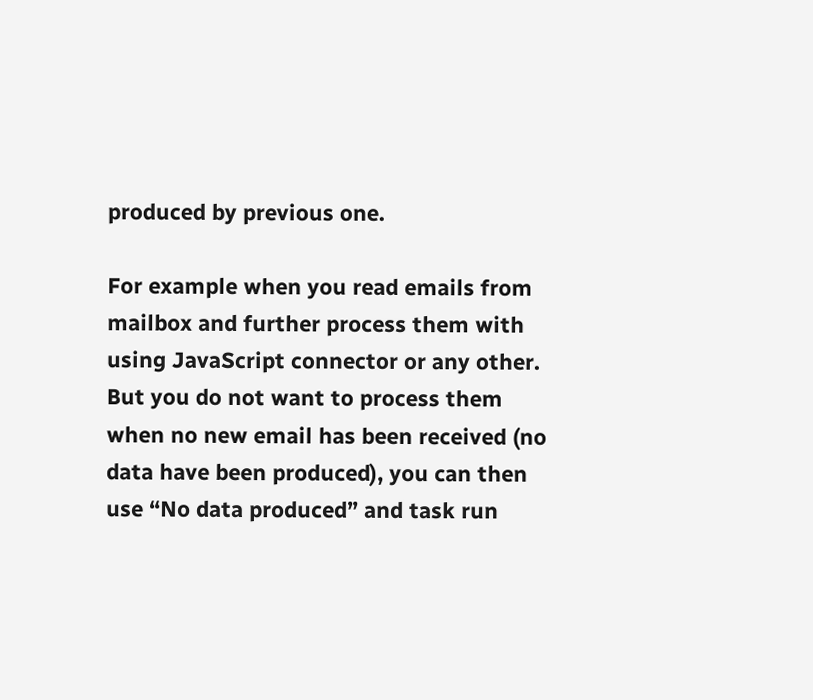produced by previous one.

For example when you read emails from mailbox and further process them with using JavaScript connector or any other. But you do not want to process them when no new email has been received (no data have been produced), you can then use “No data produced” and task run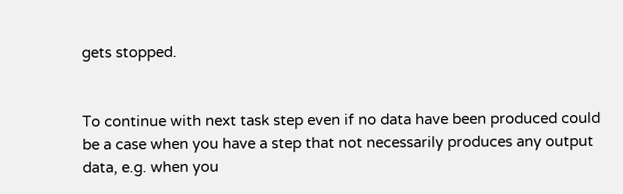gets stopped.


To continue with next task step even if no data have been produced could be a case when you have a step that not necessarily produces any output data, e.g. when you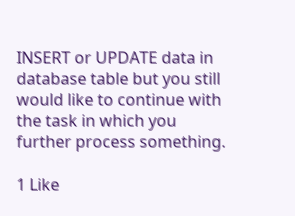INSERT or UPDATE data in database table but you still would like to continue with the task in which you further process something.

1 Like